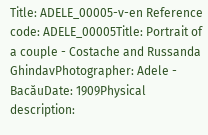Title: ADELE_00005-v-en Reference code: ADELE_00005Title: Portrait of a couple - Costache and Russanda GhindavPhotographer: Adele - BacăuDate: 1909Physical description: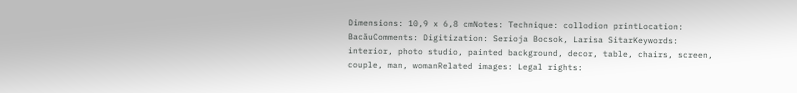Dimensions: 10,9 x 6,8 cmNotes: Technique: collodion printLocation: BacăuComments: Digitization: Serioja Bocsok, Larisa SitarKeywords: interior, photo studio, painted background, decor, table, chairs, screen, couple, man, womanRelated images: Legal rights: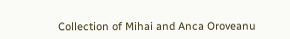Collection of Mihai and Anca Oroveanu